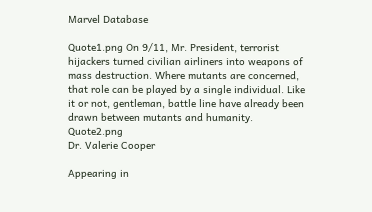Marvel Database

Quote1.png On 9/11, Mr. President, terrorist hijackers turned civilian airliners into weapons of mass destruction. Where mutants are concerned, that role can be played by a single individual. Like it or not, gentleman, battle line have already been drawn between mutants and humanity. Quote2.png
Dr. Valerie Cooper

Appearing in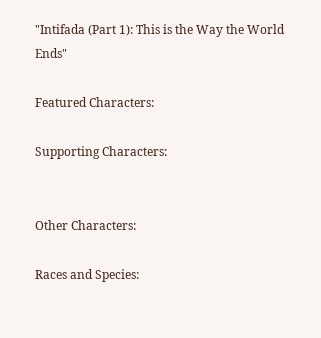"Intifada (Part 1): This is the Way the World Ends"

Featured Characters:

Supporting Characters:


Other Characters:

Races and Species: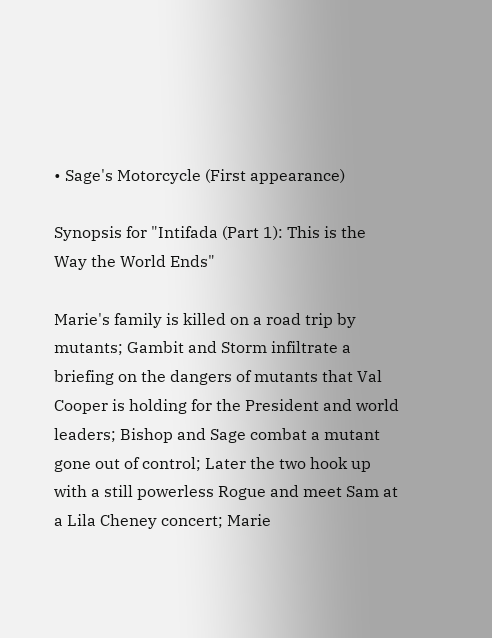• Sage's Motorcycle (First appearance)

Synopsis for "Intifada (Part 1): This is the Way the World Ends"

Marie's family is killed on a road trip by mutants; Gambit and Storm infiltrate a briefing on the dangers of mutants that Val Cooper is holding for the President and world leaders; Bishop and Sage combat a mutant gone out of control; Later the two hook up with a still powerless Rogue and meet Sam at a Lila Cheney concert; Marie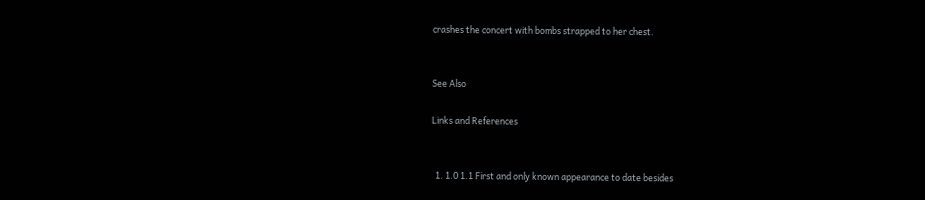crashes the concert with bombs strapped to her chest.


See Also

Links and References


  1. 1.0 1.1 First and only known appearance to date besides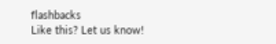flashbacks
Like this? Let us know!